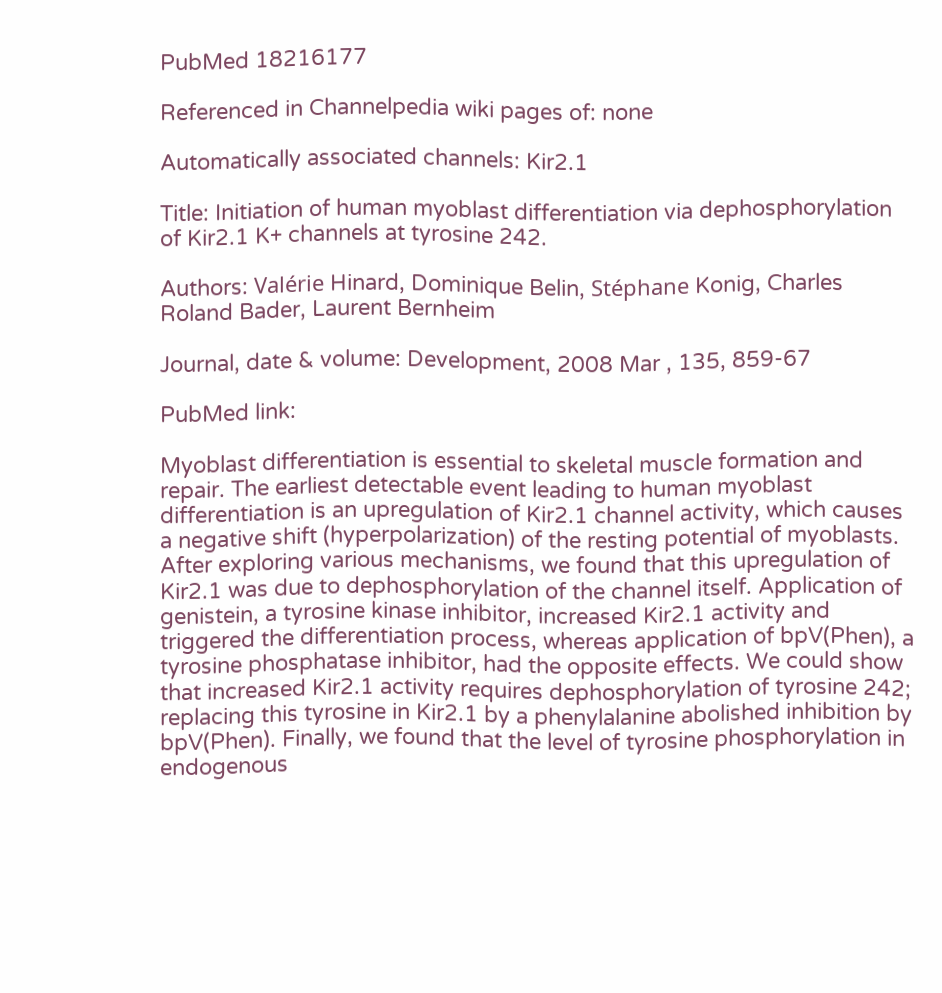PubMed 18216177

Referenced in Channelpedia wiki pages of: none

Automatically associated channels: Kir2.1

Title: Initiation of human myoblast differentiation via dephosphorylation of Kir2.1 K+ channels at tyrosine 242.

Authors: Valérie Hinard, Dominique Belin, Stéphane Konig, Charles Roland Bader, Laurent Bernheim

Journal, date & volume: Development, 2008 Mar , 135, 859-67

PubMed link:

Myoblast differentiation is essential to skeletal muscle formation and repair. The earliest detectable event leading to human myoblast differentiation is an upregulation of Kir2.1 channel activity, which causes a negative shift (hyperpolarization) of the resting potential of myoblasts. After exploring various mechanisms, we found that this upregulation of Kir2.1 was due to dephosphorylation of the channel itself. Application of genistein, a tyrosine kinase inhibitor, increased Kir2.1 activity and triggered the differentiation process, whereas application of bpV(Phen), a tyrosine phosphatase inhibitor, had the opposite effects. We could show that increased Kir2.1 activity requires dephosphorylation of tyrosine 242; replacing this tyrosine in Kir2.1 by a phenylalanine abolished inhibition by bpV(Phen). Finally, we found that the level of tyrosine phosphorylation in endogenous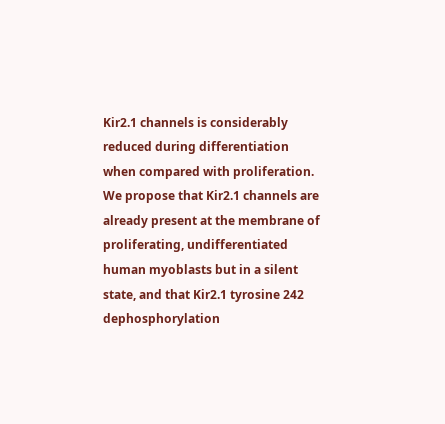Kir2.1 channels is considerably reduced during differentiation when compared with proliferation. We propose that Kir2.1 channels are already present at the membrane of proliferating, undifferentiated human myoblasts but in a silent state, and that Kir2.1 tyrosine 242 dephosphorylation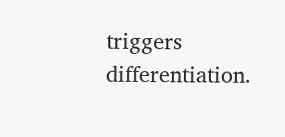triggers differentiation.